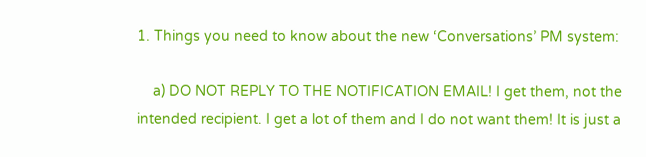1. Things you need to know about the new ‘Conversations’ PM system:

    a) DO NOT REPLY TO THE NOTIFICATION EMAIL! I get them, not the intended recipient. I get a lot of them and I do not want them! It is just a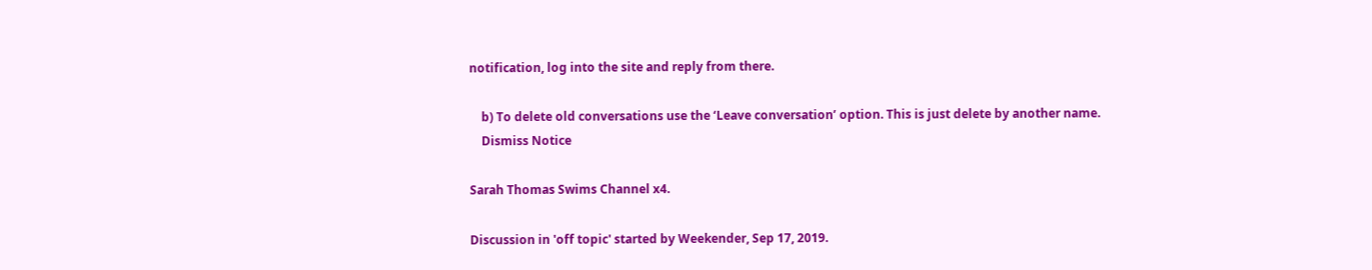notification, log into the site and reply from there.

    b) To delete old conversations use the ‘Leave conversation’ option. This is just delete by another name.
    Dismiss Notice

Sarah Thomas Swims Channel x4.

Discussion in 'off topic' started by Weekender, Sep 17, 2019.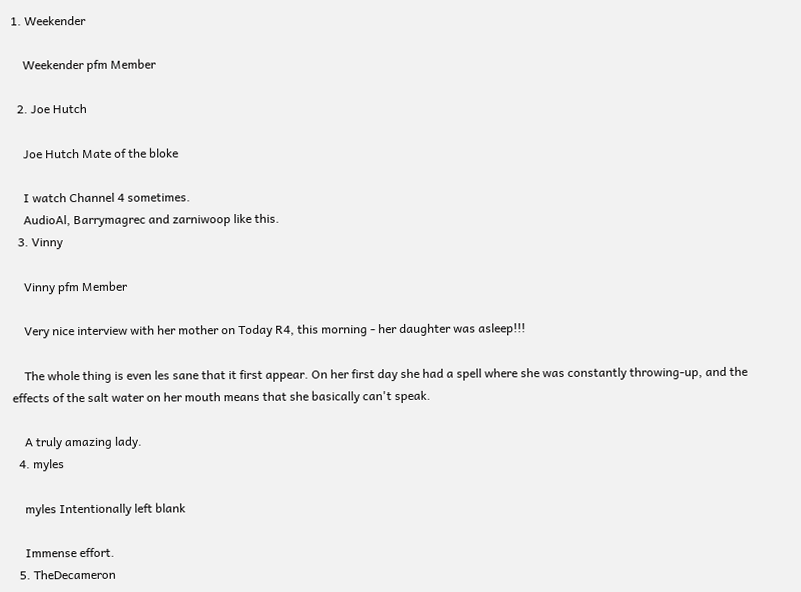1. Weekender

    Weekender pfm Member

  2. Joe Hutch

    Joe Hutch Mate of the bloke

    I watch Channel 4 sometimes.
    AudioAl, Barrymagrec and zarniwoop like this.
  3. Vinny

    Vinny pfm Member

    Very nice interview with her mother on Today R4, this morning - her daughter was asleep!!!

    The whole thing is even les sane that it first appear. On her first day she had a spell where she was constantly throwing-up, and the effects of the salt water on her mouth means that she basically can't speak.

    A truly amazing lady.
  4. myles

    myles Intentionally left blank

    Immense effort.
  5. TheDecameron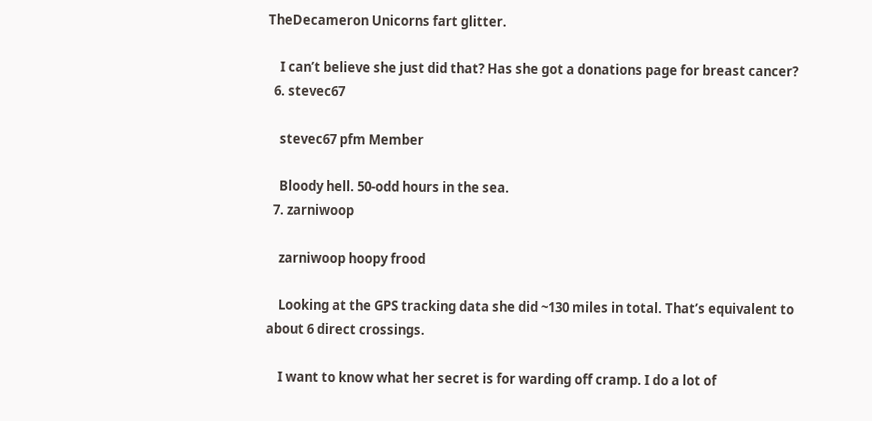TheDecameron Unicorns fart glitter.

    I can’t believe she just did that? Has she got a donations page for breast cancer?
  6. stevec67

    stevec67 pfm Member

    Bloody hell. 50-odd hours in the sea.
  7. zarniwoop

    zarniwoop hoopy frood

    Looking at the GPS tracking data she did ~130 miles in total. That’s equivalent to about 6 direct crossings.

    I want to know what her secret is for warding off cramp. I do a lot of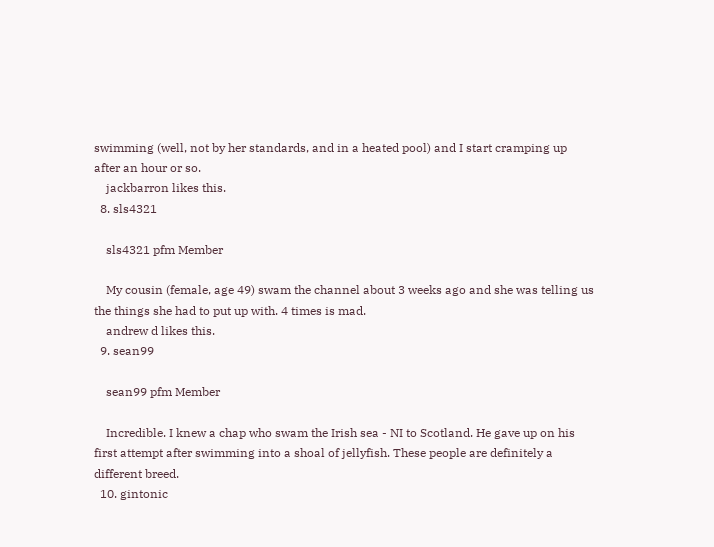swimming (well, not by her standards, and in a heated pool) and I start cramping up after an hour or so.
    jackbarron likes this.
  8. sls4321

    sls4321 pfm Member

    My cousin (female, age 49) swam the channel about 3 weeks ago and she was telling us the things she had to put up with. 4 times is mad.
    andrew d likes this.
  9. sean99

    sean99 pfm Member

    Incredible. I knew a chap who swam the Irish sea - NI to Scotland. He gave up on his first attempt after swimming into a shoal of jellyfish. These people are definitely a different breed.
  10. gintonic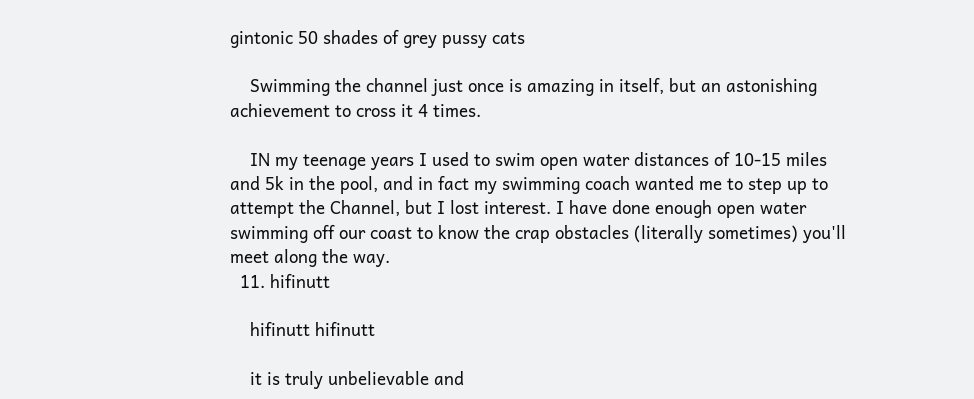gintonic 50 shades of grey pussy cats

    Swimming the channel just once is amazing in itself, but an astonishing achievement to cross it 4 times.

    IN my teenage years I used to swim open water distances of 10-15 miles and 5k in the pool, and in fact my swimming coach wanted me to step up to attempt the Channel, but I lost interest. I have done enough open water swimming off our coast to know the crap obstacles (literally sometimes) you'll meet along the way.
  11. hifinutt

    hifinutt hifinutt

    it is truly unbelievable and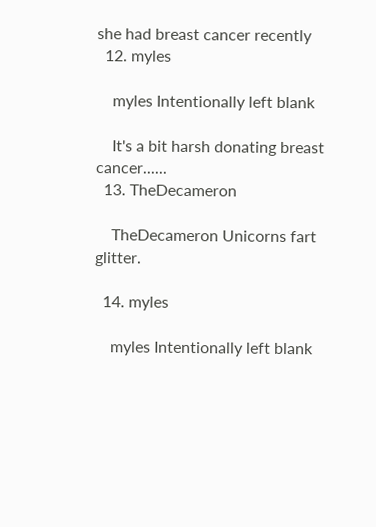she had breast cancer recently
  12. myles

    myles Intentionally left blank

    It's a bit harsh donating breast cancer......
  13. TheDecameron

    TheDecameron Unicorns fart glitter.

  14. myles

    myles Intentionally left blank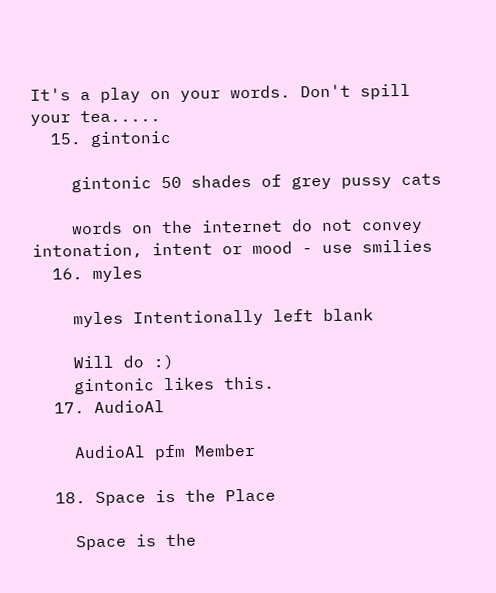It's a play on your words. Don't spill your tea.....
  15. gintonic

    gintonic 50 shades of grey pussy cats

    words on the internet do not convey intonation, intent or mood - use smilies
  16. myles

    myles Intentionally left blank

    Will do :)
    gintonic likes this.
  17. AudioAl

    AudioAl pfm Member

  18. Space is the Place

    Space is the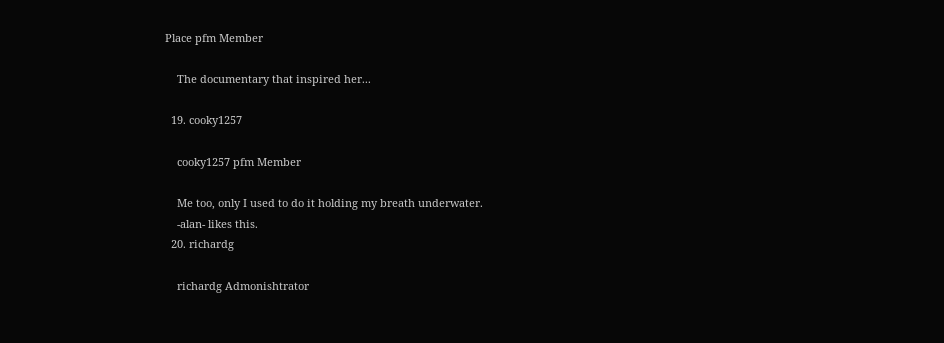Place pfm Member

    The documentary that inspired her...

  19. cooky1257

    cooky1257 pfm Member

    Me too, only I used to do it holding my breath underwater.
    -alan- likes this.
  20. richardg

    richardg Admonishtrator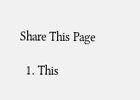Share This Page

  1. This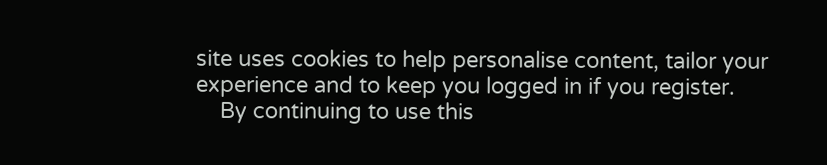site uses cookies to help personalise content, tailor your experience and to keep you logged in if you register.
    By continuing to use this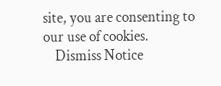site, you are consenting to our use of cookies.
    Dismiss Notice